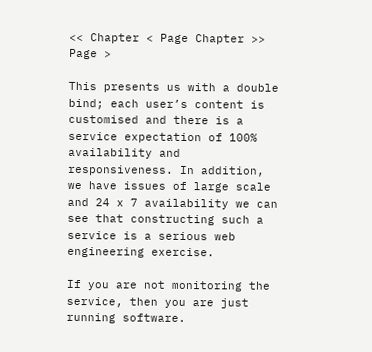<< Chapter < Page Chapter >> Page >

This presents us with a double bind; each user’s content is customised and there is a service expectation of 100% availability and responsiveness. In addition, we have issues of large scale and 24 x 7 availability we can see that constructing such a service is a serious web engineering exercise.

If you are not monitoring the service, then you are just running software.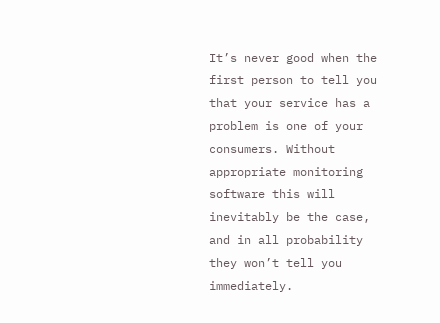It’s never good when the first person to tell you that your service has a problem is one of your consumers. Without appropriate monitoring software this will inevitably be the case, and in all probability they won’t tell you immediately.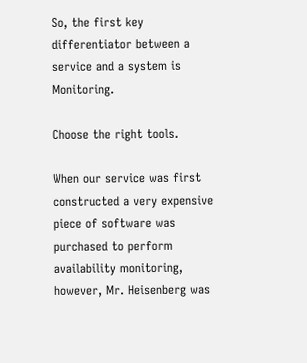So, the first key differentiator between a service and a system is Monitoring.

Choose the right tools.

When our service was first constructed a very expensive piece of software was purchased to perform availability monitoring, however, Mr. Heisenberg was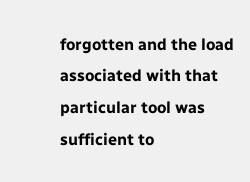forgotten and the load associated with that particular tool was sufficient to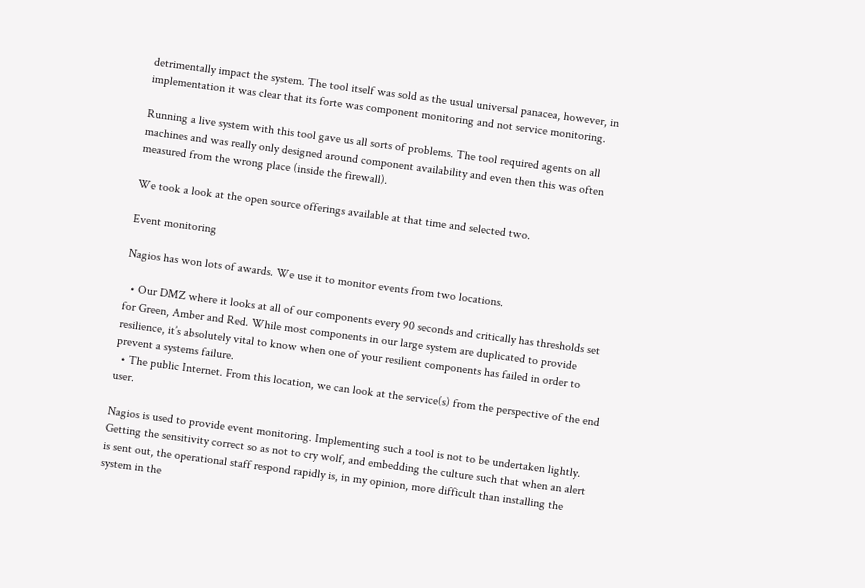detrimentally impact the system. The tool itself was sold as the usual universal panacea, however, in implementation it was clear that its forte was component monitoring and not service monitoring.

Running a live system with this tool gave us all sorts of problems. The tool required agents on all machines and was really only designed around component availability and even then this was often measured from the wrong place (inside the firewall).

We took a look at the open source offerings available at that time and selected two.

Event monitoring

Nagios has won lots of awards. We use it to monitor events from two locations.

  • Our DMZ where it looks at all of our components every 90 seconds and critically has thresholds set for Green, Amber and Red. While most components in our large system are duplicated to provide resilience, it’s absolutely vital to know when one of your resilient components has failed in order to prevent a systems failure.
  • The public Internet. From this location, we can look at the service(s) from the perspective of the end user.

Nagios is used to provide event monitoring. Implementing such a tool is not to be undertaken lightly. Getting the sensitivity correct so as not to cry wolf, and embedding the culture such that when an alert is sent out, the operational staff respond rapidly is, in my opinion, more difficult than installing the system in the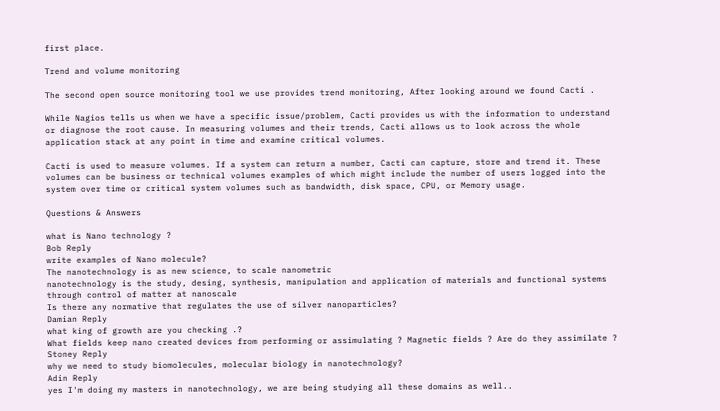first place.

Trend and volume monitoring

The second open source monitoring tool we use provides trend monitoring, After looking around we found Cacti .

While Nagios tells us when we have a specific issue/problem, Cacti provides us with the information to understand or diagnose the root cause. In measuring volumes and their trends, Cacti allows us to look across the whole application stack at any point in time and examine critical volumes.

Cacti is used to measure volumes. If a system can return a number, Cacti can capture, store and trend it. These volumes can be business or technical volumes examples of which might include the number of users logged into the system over time or critical system volumes such as bandwidth, disk space, CPU, or Memory usage.

Questions & Answers

what is Nano technology ?
Bob Reply
write examples of Nano molecule?
The nanotechnology is as new science, to scale nanometric
nanotechnology is the study, desing, synthesis, manipulation and application of materials and functional systems through control of matter at nanoscale
Is there any normative that regulates the use of silver nanoparticles?
Damian Reply
what king of growth are you checking .?
What fields keep nano created devices from performing or assimulating ? Magnetic fields ? Are do they assimilate ?
Stoney Reply
why we need to study biomolecules, molecular biology in nanotechnology?
Adin Reply
yes I'm doing my masters in nanotechnology, we are being studying all these domains as well..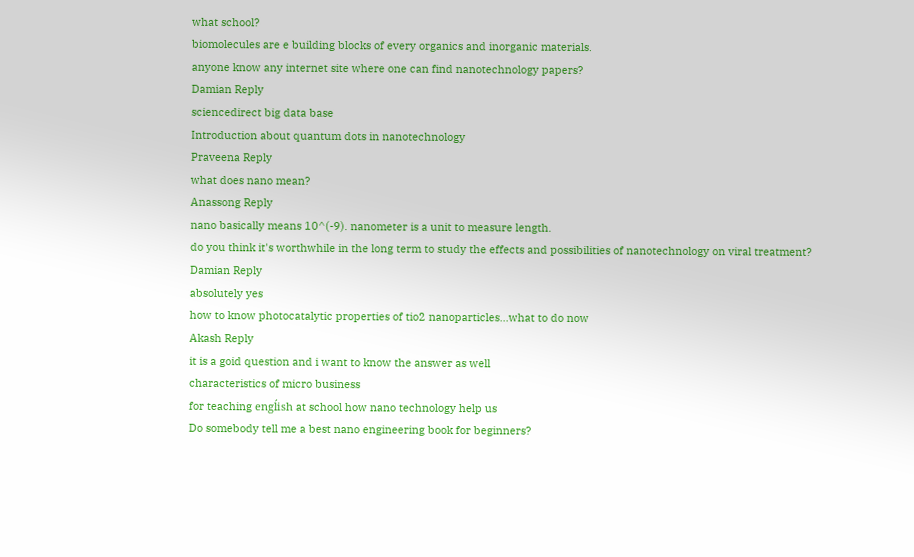what school?
biomolecules are e building blocks of every organics and inorganic materials.
anyone know any internet site where one can find nanotechnology papers?
Damian Reply
sciencedirect big data base
Introduction about quantum dots in nanotechnology
Praveena Reply
what does nano mean?
Anassong Reply
nano basically means 10^(-9). nanometer is a unit to measure length.
do you think it's worthwhile in the long term to study the effects and possibilities of nanotechnology on viral treatment?
Damian Reply
absolutely yes
how to know photocatalytic properties of tio2 nanoparticles...what to do now
Akash Reply
it is a goid question and i want to know the answer as well
characteristics of micro business
for teaching engĺish at school how nano technology help us
Do somebody tell me a best nano engineering book for beginners?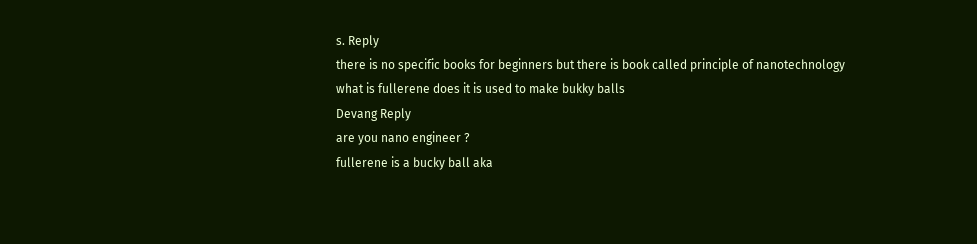s. Reply
there is no specific books for beginners but there is book called principle of nanotechnology
what is fullerene does it is used to make bukky balls
Devang Reply
are you nano engineer ?
fullerene is a bucky ball aka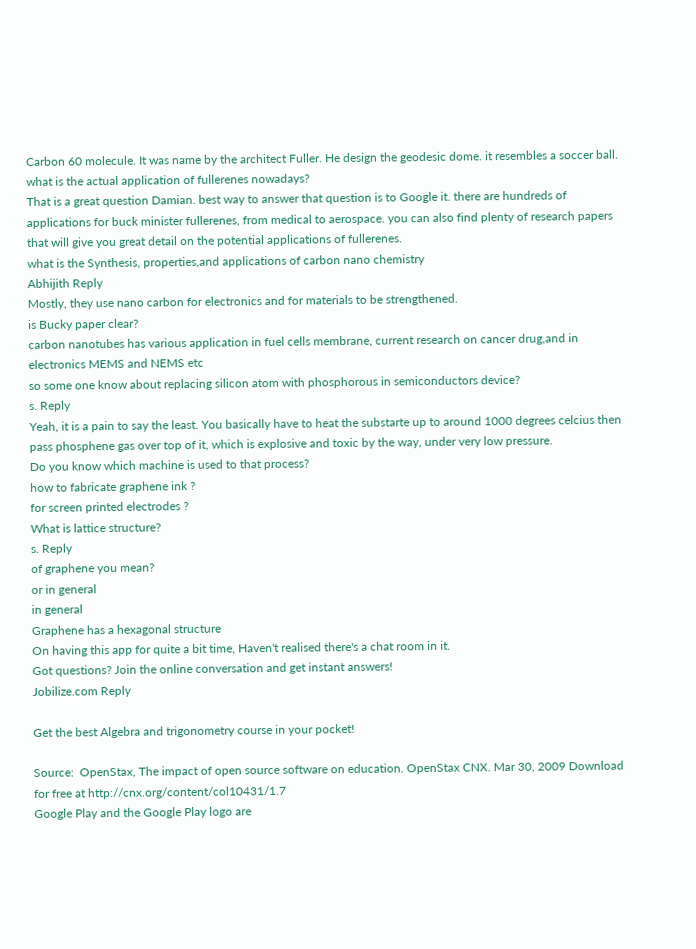Carbon 60 molecule. It was name by the architect Fuller. He design the geodesic dome. it resembles a soccer ball.
what is the actual application of fullerenes nowadays?
That is a great question Damian. best way to answer that question is to Google it. there are hundreds of applications for buck minister fullerenes, from medical to aerospace. you can also find plenty of research papers that will give you great detail on the potential applications of fullerenes.
what is the Synthesis, properties,and applications of carbon nano chemistry
Abhijith Reply
Mostly, they use nano carbon for electronics and for materials to be strengthened.
is Bucky paper clear?
carbon nanotubes has various application in fuel cells membrane, current research on cancer drug,and in electronics MEMS and NEMS etc
so some one know about replacing silicon atom with phosphorous in semiconductors device?
s. Reply
Yeah, it is a pain to say the least. You basically have to heat the substarte up to around 1000 degrees celcius then pass phosphene gas over top of it, which is explosive and toxic by the way, under very low pressure.
Do you know which machine is used to that process?
how to fabricate graphene ink ?
for screen printed electrodes ?
What is lattice structure?
s. Reply
of graphene you mean?
or in general
in general
Graphene has a hexagonal structure
On having this app for quite a bit time, Haven't realised there's a chat room in it.
Got questions? Join the online conversation and get instant answers!
Jobilize.com Reply

Get the best Algebra and trigonometry course in your pocket!

Source:  OpenStax, The impact of open source software on education. OpenStax CNX. Mar 30, 2009 Download for free at http://cnx.org/content/col10431/1.7
Google Play and the Google Play logo are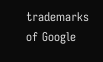trademarks of Google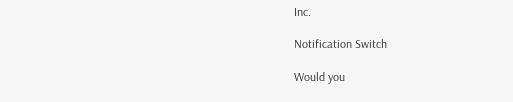Inc.

Notification Switch

Would you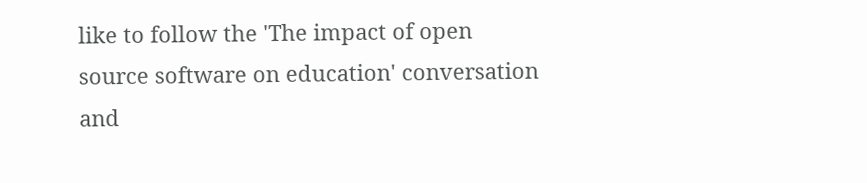like to follow the 'The impact of open source software on education' conversation and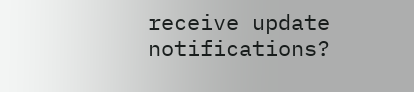receive update notifications?